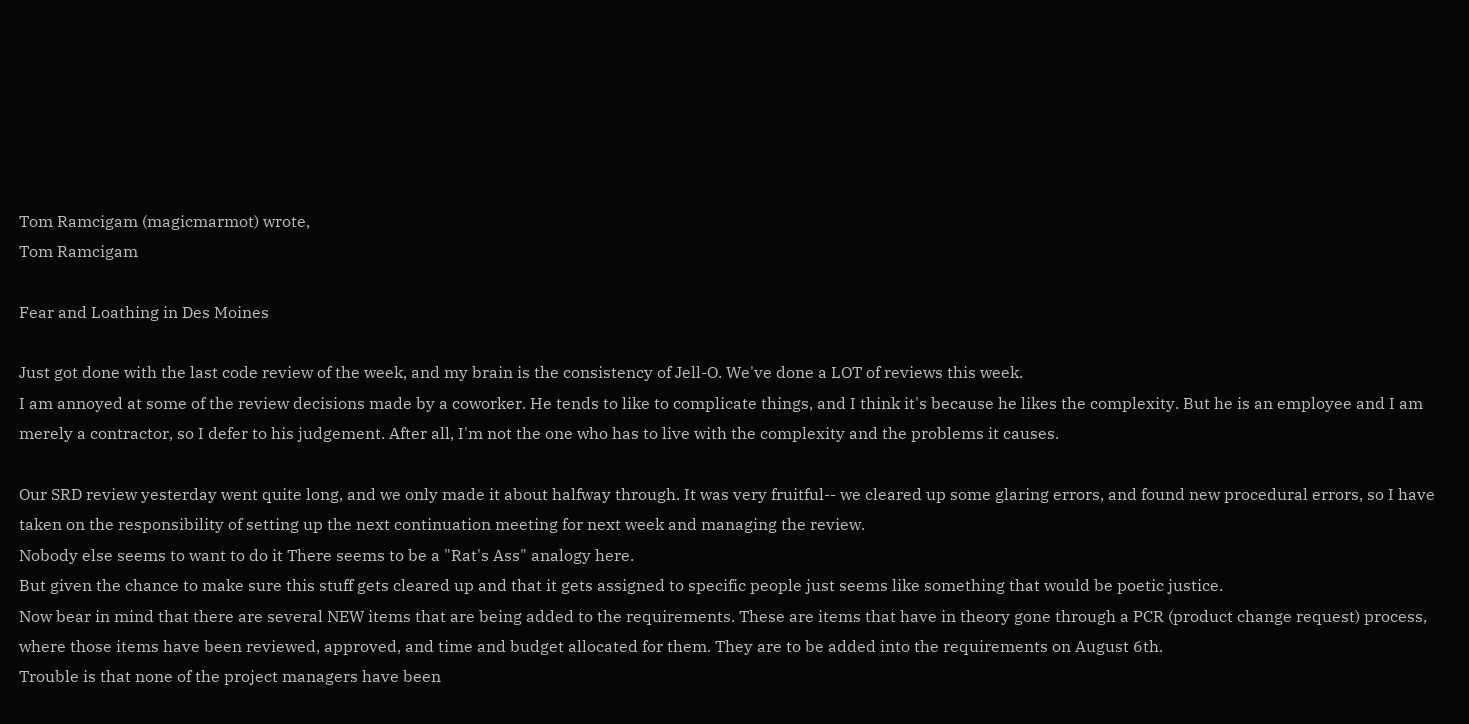Tom Ramcigam (magicmarmot) wrote,
Tom Ramcigam

Fear and Loathing in Des Moines

Just got done with the last code review of the week, and my brain is the consistency of Jell-O. We've done a LOT of reviews this week.
I am annoyed at some of the review decisions made by a coworker. He tends to like to complicate things, and I think it's because he likes the complexity. But he is an employee and I am merely a contractor, so I defer to his judgement. After all, I'm not the one who has to live with the complexity and the problems it causes.

Our SRD review yesterday went quite long, and we only made it about halfway through. It was very fruitful-- we cleared up some glaring errors, and found new procedural errors, so I have taken on the responsibility of setting up the next continuation meeting for next week and managing the review.
Nobody else seems to want to do it There seems to be a "Rat's Ass" analogy here.
But given the chance to make sure this stuff gets cleared up and that it gets assigned to specific people just seems like something that would be poetic justice.
Now bear in mind that there are several NEW items that are being added to the requirements. These are items that have in theory gone through a PCR (product change request) process, where those items have been reviewed, approved, and time and budget allocated for them. They are to be added into the requirements on August 6th.
Trouble is that none of the project managers have been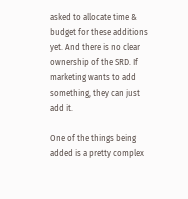asked to allocate time & budget for these additions yet. And there is no clear ownership of the SRD. If marketing wants to add something, they can just add it.

One of the things being added is a pretty complex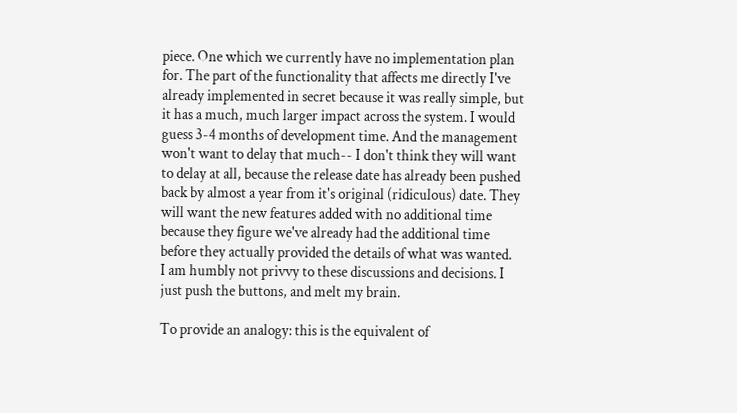piece. One which we currently have no implementation plan for. The part of the functionality that affects me directly I've already implemented in secret because it was really simple, but it has a much, much larger impact across the system. I would guess 3-4 months of development time. And the management won't want to delay that much-- I don't think they will want to delay at all, because the release date has already been pushed back by almost a year from it's original (ridiculous) date. They will want the new features added with no additional time because they figure we've already had the additional time before they actually provided the details of what was wanted.
I am humbly not privvy to these discussions and decisions. I just push the buttons, and melt my brain.

To provide an analogy: this is the equivalent of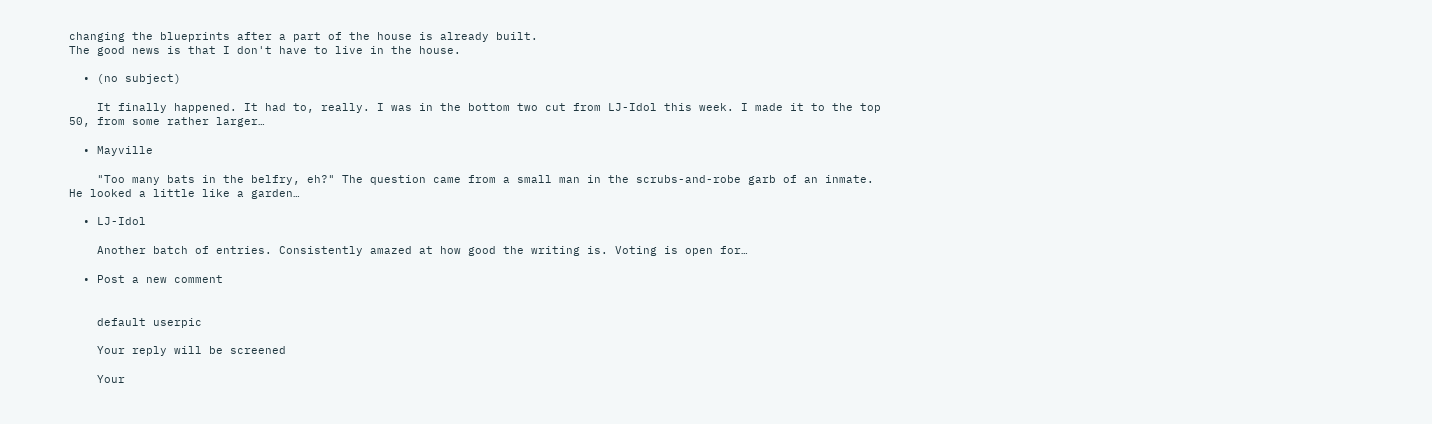changing the blueprints after a part of the house is already built.
The good news is that I don't have to live in the house.

  • (no subject)

    It finally happened. It had to, really. I was in the bottom two cut from LJ-Idol this week. I made it to the top 50, from some rather larger…

  • Mayville

    "Too many bats in the belfry, eh?" The question came from a small man in the scrubs-and-robe garb of an inmate. He looked a little like a garden…

  • LJ-Idol

    Another batch of entries. Consistently amazed at how good the writing is. Voting is open for…

  • Post a new comment


    default userpic

    Your reply will be screened

    Your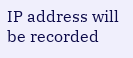IP address will be recorded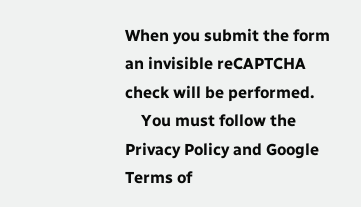When you submit the form an invisible reCAPTCHA check will be performed.
    You must follow the Privacy Policy and Google Terms of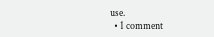use.
  • 1 comment